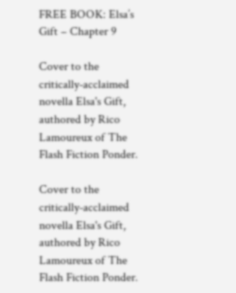FREE BOOK: Elsa’s Gift – Chapter 9

Cover to the critically-acclaimed novella Elsa's Gift, authored by Rico Lamoureux of The Flash Fiction Ponder.

Cover to the critically-acclaimed novella Elsa's Gift, authored by Rico Lamoureux of The Flash Fiction Ponder.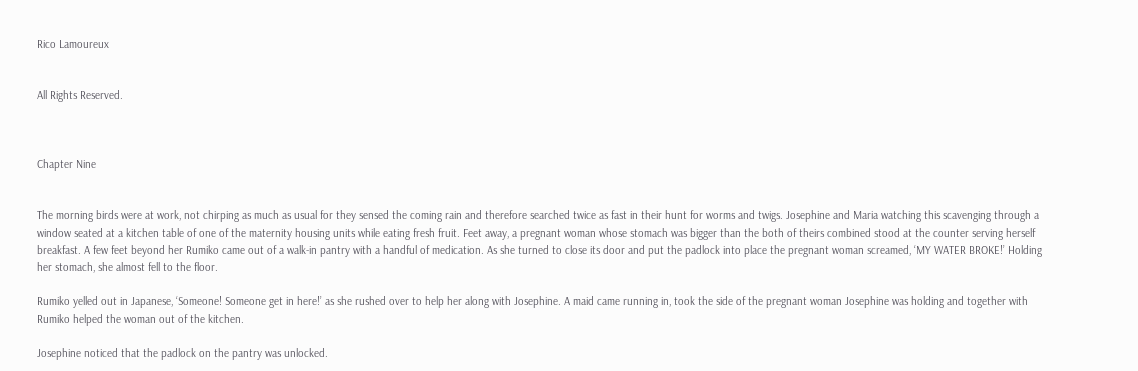Rico Lamoureux


All Rights Reserved.



Chapter Nine


The morning birds were at work, not chirping as much as usual for they sensed the coming rain and therefore searched twice as fast in their hunt for worms and twigs. Josephine and Maria watching this scavenging through a window seated at a kitchen table of one of the maternity housing units while eating fresh fruit. Feet away, a pregnant woman whose stomach was bigger than the both of theirs combined stood at the counter serving herself breakfast. A few feet beyond her Rumiko came out of a walk-in pantry with a handful of medication. As she turned to close its door and put the padlock into place the pregnant woman screamed, ‘MY WATER BROKE!’ Holding her stomach, she almost fell to the floor.

Rumiko yelled out in Japanese, ‘Someone! Someone get in here!’ as she rushed over to help her along with Josephine. A maid came running in, took the side of the pregnant woman Josephine was holding and together with Rumiko helped the woman out of the kitchen.

Josephine noticed that the padlock on the pantry was unlocked.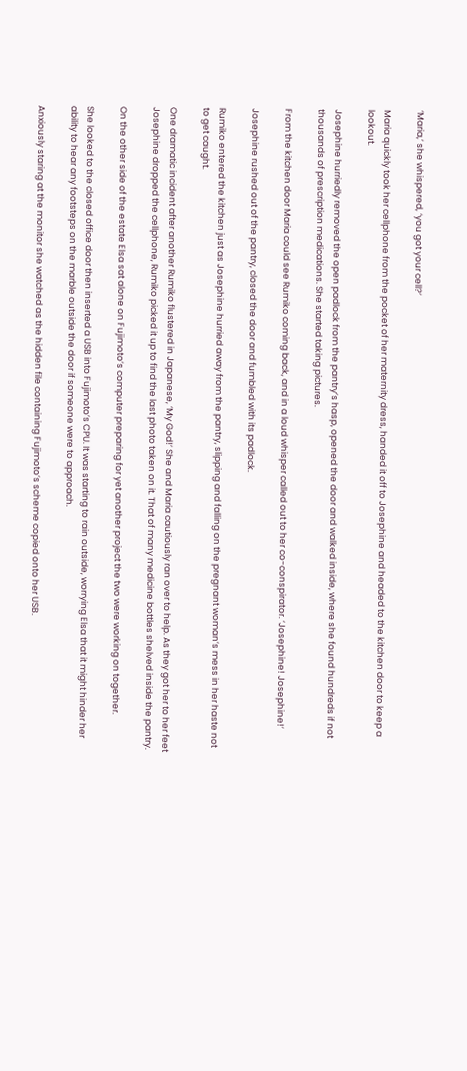‘Maria,’ she whispered, ‘you got your cell?’

Maria quickly took her cellphone from the pocket of her maternity dress, handed it off to Josephine and headed to the kitchen door to keep a lookout.

Josephine hurriedly removed the open padlock from the pantry’s hasp, opened the door and walked inside, where she found hundreds if not thousands of prescription medications. She started taking pictures.

From the kitchen door Maria could see Rumiko coming back, and in a loud whisper called out to her co-conspirator. ‘Josephine! Josephine!’

Josephine rushed out of the pantry, closed the door and fumbled with its padlock.

Rumiko entered the kitchen just as Josephine hurried away from the pantry, slipping and falling on the pregnant woman’s mess in her haste not to get caught.

One dramatic incident after another Rumiko flustered in Japanese, ‘My God!’ She and Maria cautiously ran over to help. As they got her to her feet Josephine dropped the cellphone, Rumiko picked it up to find the last photo taken on it. That of many medicine bottles shelved inside the pantry.

On the other side of the estate Elsa sat alone on Fujimoto’s computer preparing for yet another project the two were working on together.

She looked to the closed office door then inserted a USB into Fujimoto’s CPU. It was starting to rain outside, worrying Elsa that it might hinder her ability to hear any footsteps on the marble outside the door if someone were to approach.

Anxiously staring at the monitor she watched as the hidden file containing Fujimoto’s scheme copied onto her USB.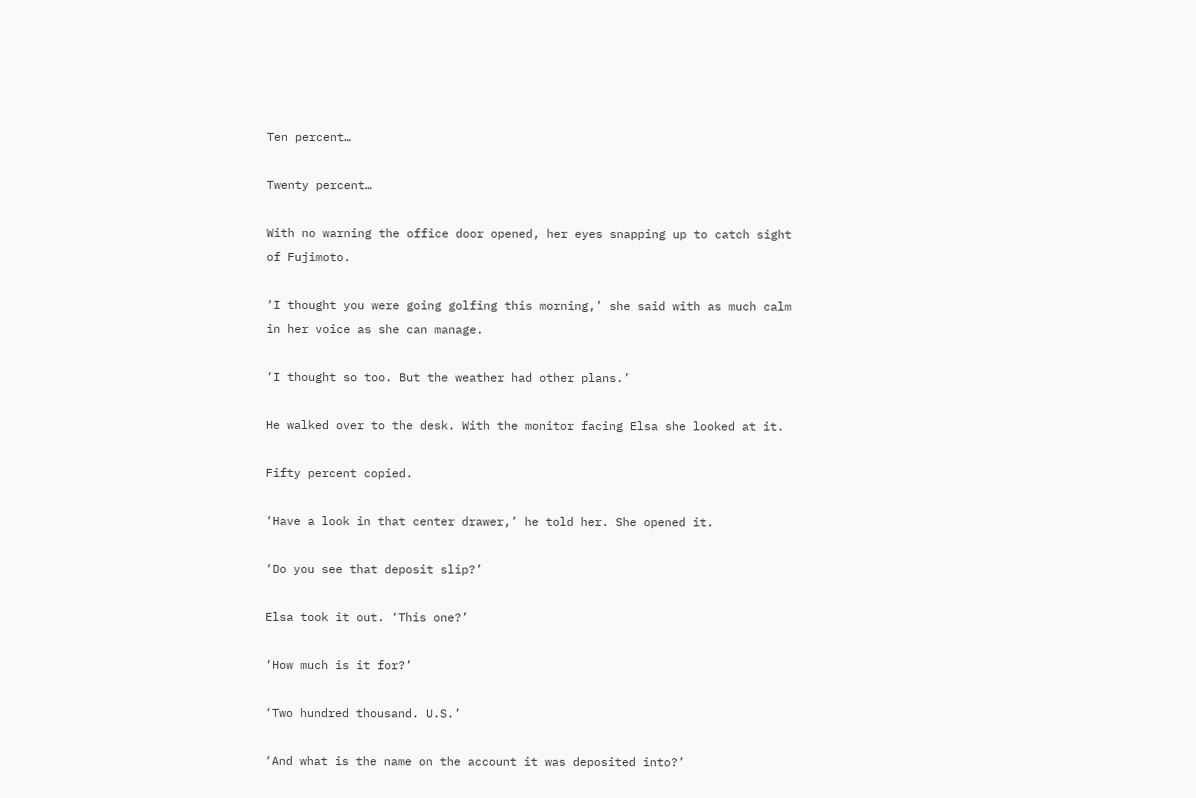Ten percent…

Twenty percent…

With no warning the office door opened, her eyes snapping up to catch sight of Fujimoto.

‘I thought you were going golfing this morning,’ she said with as much calm in her voice as she can manage.

‘I thought so too. But the weather had other plans.’

He walked over to the desk. With the monitor facing Elsa she looked at it.

Fifty percent copied.

‘Have a look in that center drawer,’ he told her. She opened it.

‘Do you see that deposit slip?’

Elsa took it out. ‘This one?’

‘How much is it for?’

‘Two hundred thousand. U.S.’

‘And what is the name on the account it was deposited into?’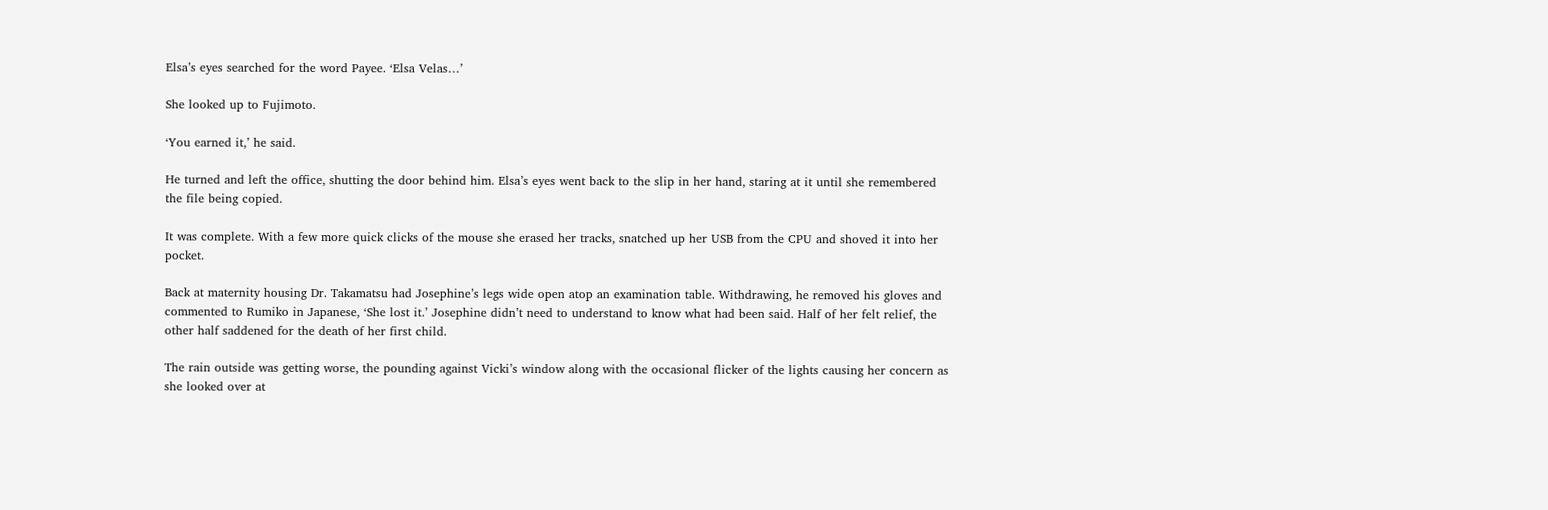Elsa’s eyes searched for the word Payee. ‘Elsa Velas…’

She looked up to Fujimoto.

‘You earned it,’ he said.

He turned and left the office, shutting the door behind him. Elsa’s eyes went back to the slip in her hand, staring at it until she remembered the file being copied.

It was complete. With a few more quick clicks of the mouse she erased her tracks, snatched up her USB from the CPU and shoved it into her pocket.

Back at maternity housing Dr. Takamatsu had Josephine’s legs wide open atop an examination table. Withdrawing, he removed his gloves and commented to Rumiko in Japanese, ‘She lost it.’ Josephine didn’t need to understand to know what had been said. Half of her felt relief, the other half saddened for the death of her first child.

The rain outside was getting worse, the pounding against Vicki’s window along with the occasional flicker of the lights causing her concern as she looked over at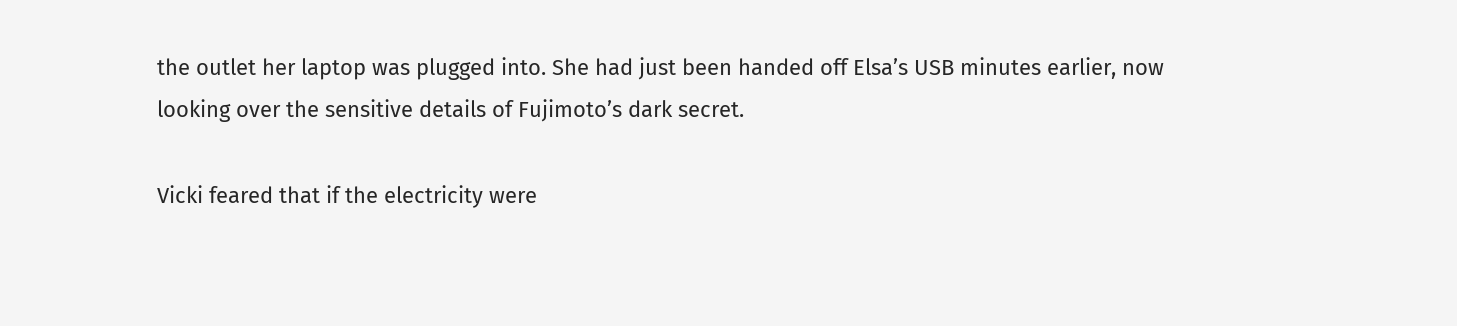the outlet her laptop was plugged into. She had just been handed off Elsa’s USB minutes earlier, now looking over the sensitive details of Fujimoto’s dark secret.

Vicki feared that if the electricity were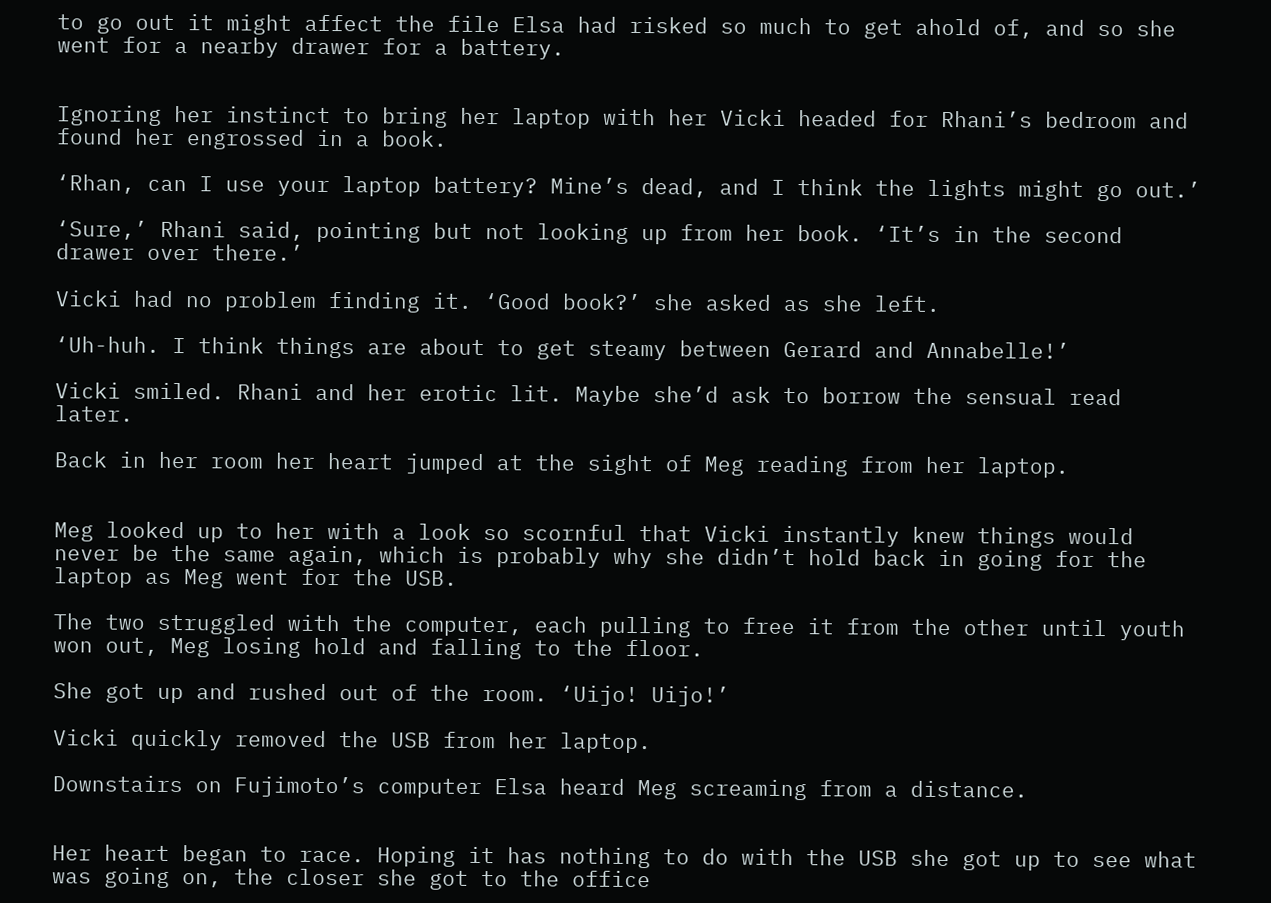to go out it might affect the file Elsa had risked so much to get ahold of, and so she went for a nearby drawer for a battery.


Ignoring her instinct to bring her laptop with her Vicki headed for Rhani’s bedroom and found her engrossed in a book.

‘Rhan, can I use your laptop battery? Mine’s dead, and I think the lights might go out.’

‘Sure,’ Rhani said, pointing but not looking up from her book. ‘It’s in the second drawer over there.’

Vicki had no problem finding it. ‘Good book?’ she asked as she left.

‘Uh-huh. I think things are about to get steamy between Gerard and Annabelle!’

Vicki smiled. Rhani and her erotic lit. Maybe she’d ask to borrow the sensual read later.

Back in her room her heart jumped at the sight of Meg reading from her laptop.


Meg looked up to her with a look so scornful that Vicki instantly knew things would never be the same again, which is probably why she didn’t hold back in going for the laptop as Meg went for the USB.

The two struggled with the computer, each pulling to free it from the other until youth won out, Meg losing hold and falling to the floor.

She got up and rushed out of the room. ‘Uijo! Uijo!’

Vicki quickly removed the USB from her laptop.

Downstairs on Fujimoto’s computer Elsa heard Meg screaming from a distance.


Her heart began to race. Hoping it has nothing to do with the USB she got up to see what was going on, the closer she got to the office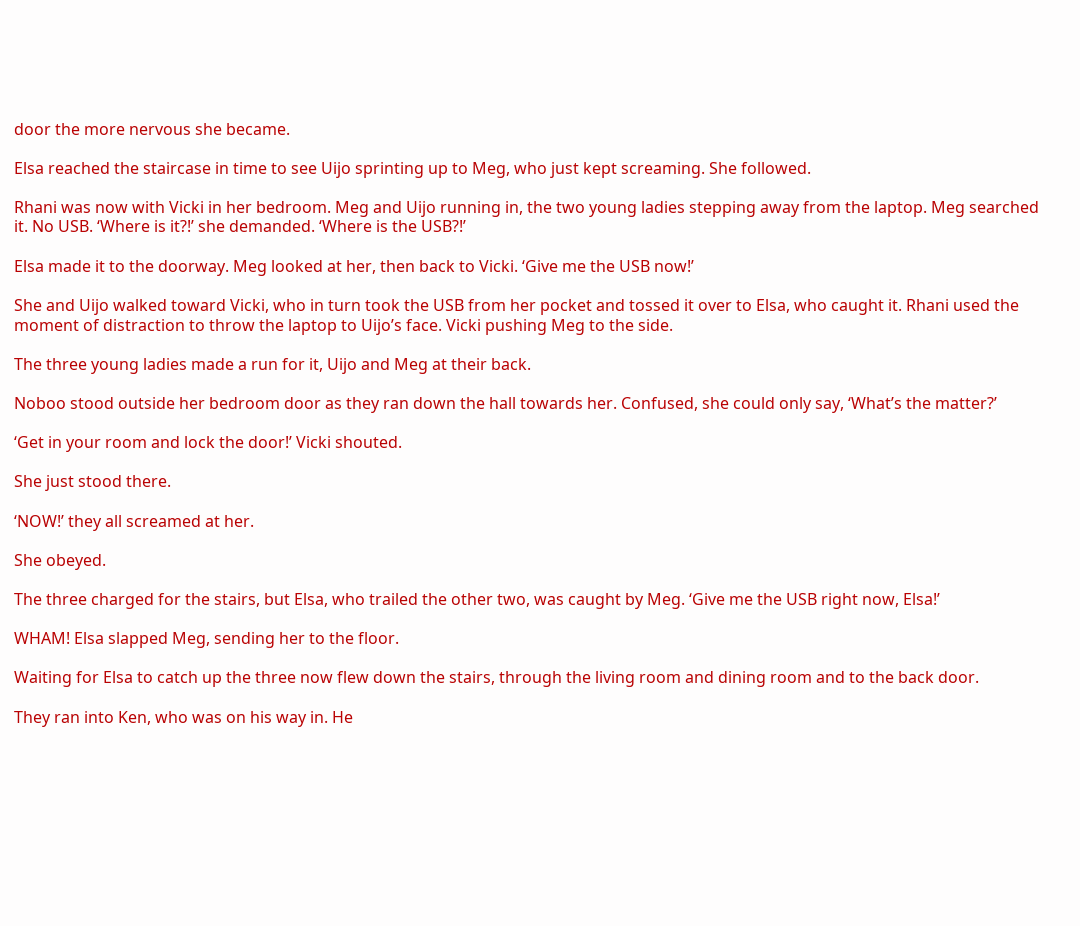door the more nervous she became.

Elsa reached the staircase in time to see Uijo sprinting up to Meg, who just kept screaming. She followed.

Rhani was now with Vicki in her bedroom. Meg and Uijo running in, the two young ladies stepping away from the laptop. Meg searched it. No USB. ‘Where is it?!’ she demanded. ‘Where is the USB?!’

Elsa made it to the doorway. Meg looked at her, then back to Vicki. ‘Give me the USB now!’

She and Uijo walked toward Vicki, who in turn took the USB from her pocket and tossed it over to Elsa, who caught it. Rhani used the moment of distraction to throw the laptop to Uijo’s face. Vicki pushing Meg to the side.

The three young ladies made a run for it, Uijo and Meg at their back.

Noboo stood outside her bedroom door as they ran down the hall towards her. Confused, she could only say, ‘What’s the matter?’

‘Get in your room and lock the door!’ Vicki shouted.

She just stood there.

‘NOW!’ they all screamed at her.

She obeyed.

The three charged for the stairs, but Elsa, who trailed the other two, was caught by Meg. ‘Give me the USB right now, Elsa!’

WHAM! Elsa slapped Meg, sending her to the floor.

Waiting for Elsa to catch up the three now flew down the stairs, through the living room and dining room and to the back door.

They ran into Ken, who was on his way in. He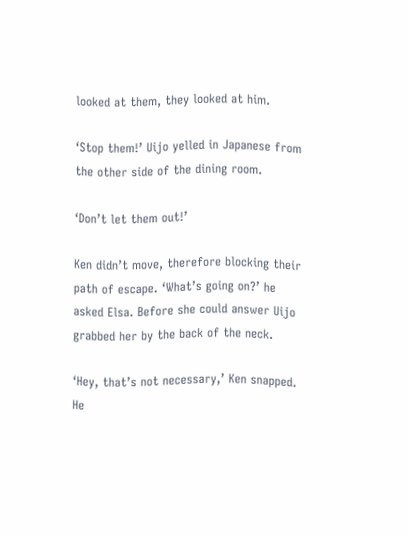looked at them, they looked at him.

‘Stop them!’ Uijo yelled in Japanese from the other side of the dining room.

‘Don’t let them out!’

Ken didn’t move, therefore blocking their path of escape. ‘What’s going on?’ he asked Elsa. Before she could answer Uijo grabbed her by the back of the neck.

‘Hey, that’s not necessary,’ Ken snapped. He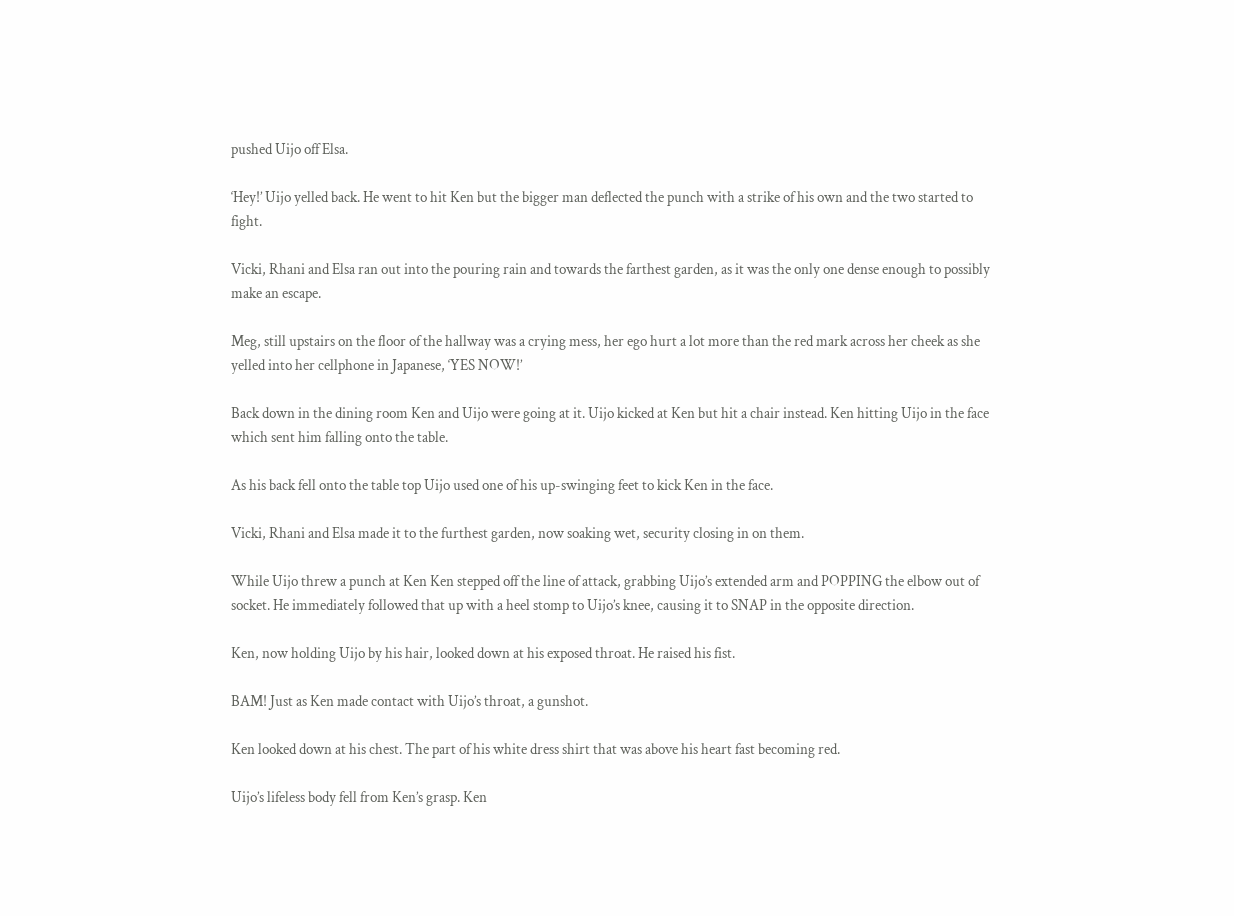pushed Uijo off Elsa.

‘Hey!’ Uijo yelled back. He went to hit Ken but the bigger man deflected the punch with a strike of his own and the two started to fight.

Vicki, Rhani and Elsa ran out into the pouring rain and towards the farthest garden, as it was the only one dense enough to possibly make an escape.

Meg, still upstairs on the floor of the hallway was a crying mess, her ego hurt a lot more than the red mark across her cheek as she yelled into her cellphone in Japanese, ‘YES NOW!’

Back down in the dining room Ken and Uijo were going at it. Uijo kicked at Ken but hit a chair instead. Ken hitting Uijo in the face which sent him falling onto the table.

As his back fell onto the table top Uijo used one of his up-swinging feet to kick Ken in the face.

Vicki, Rhani and Elsa made it to the furthest garden, now soaking wet, security closing in on them.

While Uijo threw a punch at Ken Ken stepped off the line of attack, grabbing Uijo’s extended arm and POPPING the elbow out of socket. He immediately followed that up with a heel stomp to Uijo’s knee, causing it to SNAP in the opposite direction.

Ken, now holding Uijo by his hair, looked down at his exposed throat. He raised his fist.

BAM! Just as Ken made contact with Uijo’s throat, a gunshot.

Ken looked down at his chest. The part of his white dress shirt that was above his heart fast becoming red.

Uijo’s lifeless body fell from Ken’s grasp. Ken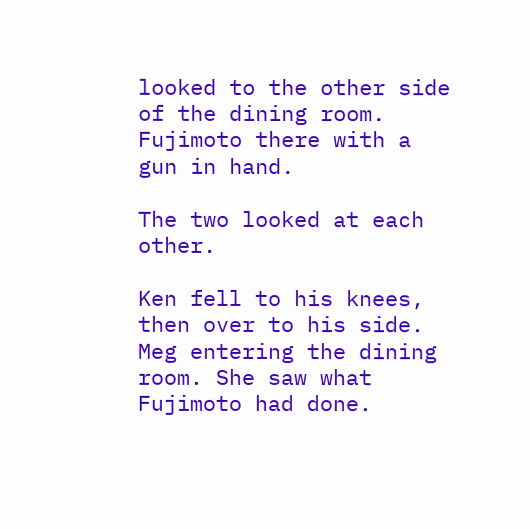looked to the other side of the dining room. Fujimoto there with a gun in hand.

The two looked at each other.

Ken fell to his knees, then over to his side. Meg entering the dining room. She saw what Fujimoto had done.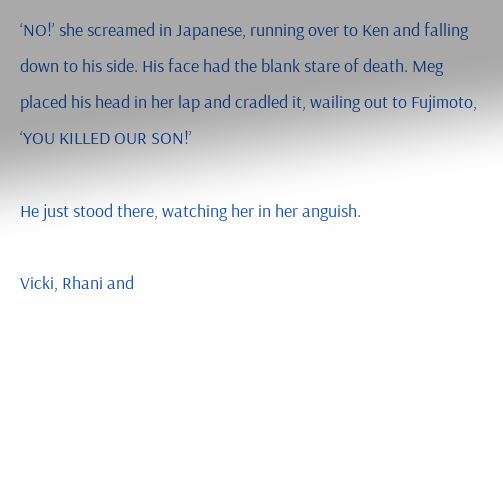‘NO!’ she screamed in Japanese, running over to Ken and falling down to his side. His face had the blank stare of death. Meg placed his head in her lap and cradled it, wailing out to Fujimoto, ‘YOU KILLED OUR SON!’

He just stood there, watching her in her anguish.

Vicki, Rhani and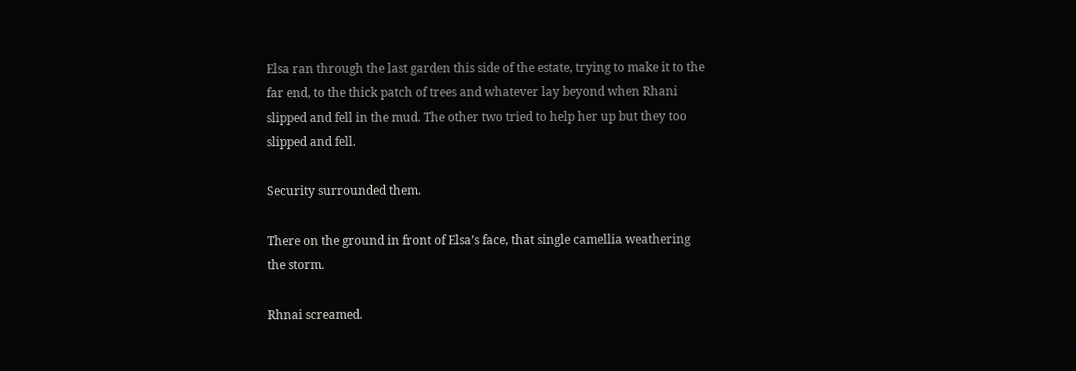Elsa ran through the last garden this side of the estate, trying to make it to the far end, to the thick patch of trees and whatever lay beyond when Rhani slipped and fell in the mud. The other two tried to help her up but they too slipped and fell.

Security surrounded them.

There on the ground in front of Elsa’s face, that single camellia weathering the storm.

Rhnai screamed.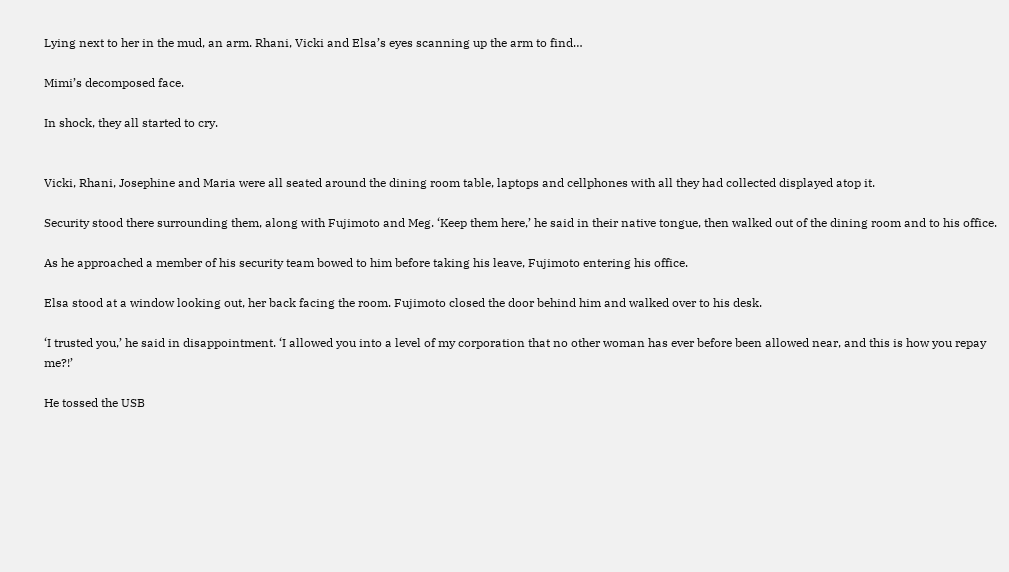Lying next to her in the mud, an arm. Rhani, Vicki and Elsa’s eyes scanning up the arm to find…

Mimi’s decomposed face.

In shock, they all started to cry.


Vicki, Rhani, Josephine and Maria were all seated around the dining room table, laptops and cellphones with all they had collected displayed atop it.

Security stood there surrounding them, along with Fujimoto and Meg. ‘Keep them here,’ he said in their native tongue, then walked out of the dining room and to his office.

As he approached a member of his security team bowed to him before taking his leave, Fujimoto entering his office.

Elsa stood at a window looking out, her back facing the room. Fujimoto closed the door behind him and walked over to his desk.

‘I trusted you,’ he said in disappointment. ‘I allowed you into a level of my corporation that no other woman has ever before been allowed near, and this is how you repay me?!’

He tossed the USB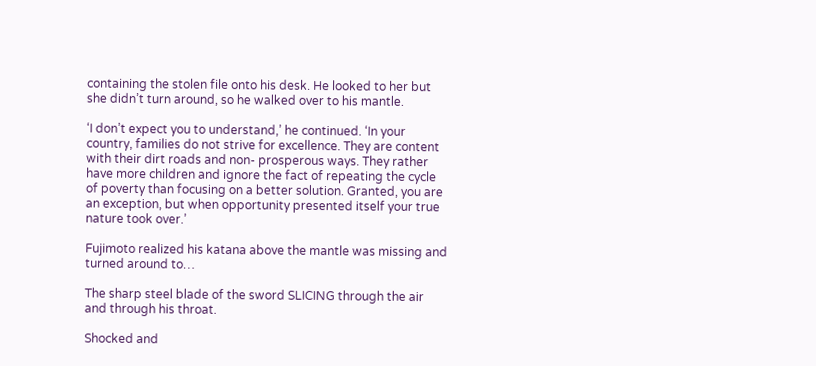containing the stolen file onto his desk. He looked to her but she didn’t turn around, so he walked over to his mantle.

‘I don’t expect you to understand,’ he continued. ‘In your country, families do not strive for excellence. They are content with their dirt roads and non- prosperous ways. They rather have more children and ignore the fact of repeating the cycle of poverty than focusing on a better solution. Granted, you are an exception, but when opportunity presented itself your true nature took over.’

Fujimoto realized his katana above the mantle was missing and turned around to…

The sharp steel blade of the sword SLICING through the air and through his throat.

Shocked and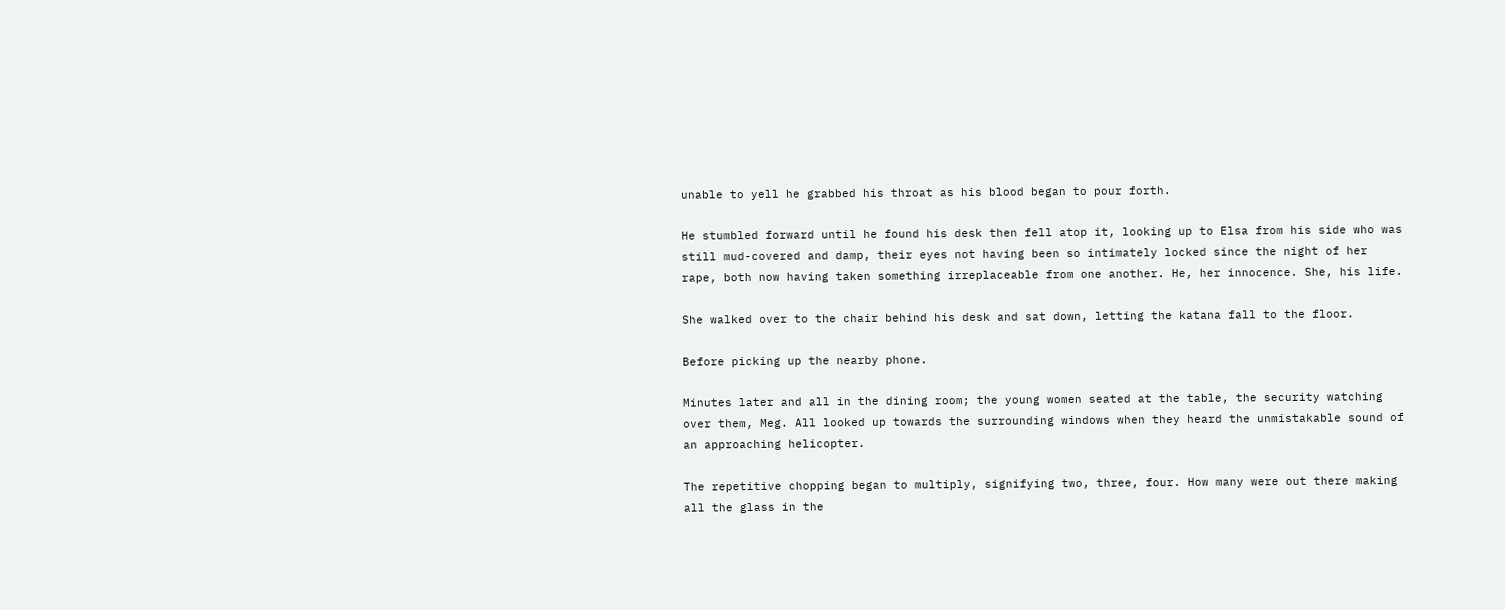unable to yell he grabbed his throat as his blood began to pour forth.

He stumbled forward until he found his desk then fell atop it, looking up to Elsa from his side who was still mud-covered and damp, their eyes not having been so intimately locked since the night of her rape, both now having taken something irreplaceable from one another. He, her innocence. She, his life.

She walked over to the chair behind his desk and sat down, letting the katana fall to the floor.

Before picking up the nearby phone.

Minutes later and all in the dining room; the young women seated at the table, the security watching over them, Meg. All looked up towards the surrounding windows when they heard the unmistakable sound of an approaching helicopter.

The repetitive chopping began to multiply, signifying two, three, four. How many were out there making all the glass in the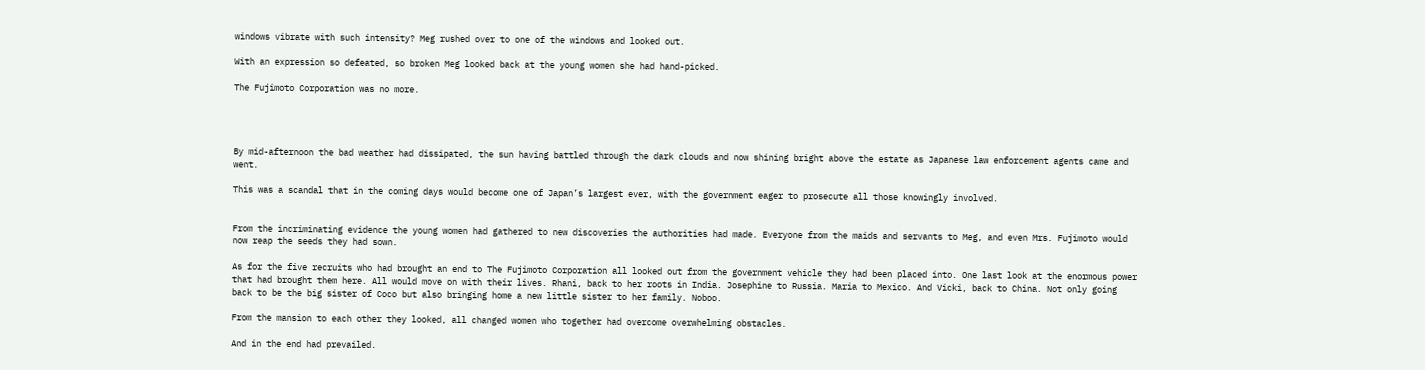windows vibrate with such intensity? Meg rushed over to one of the windows and looked out.

With an expression so defeated, so broken Meg looked back at the young women she had hand-picked.

The Fujimoto Corporation was no more.




By mid-afternoon the bad weather had dissipated, the sun having battled through the dark clouds and now shining bright above the estate as Japanese law enforcement agents came and went.

This was a scandal that in the coming days would become one of Japan’s largest ever, with the government eager to prosecute all those knowingly involved.


From the incriminating evidence the young women had gathered to new discoveries the authorities had made. Everyone from the maids and servants to Meg, and even Mrs. Fujimoto would now reap the seeds they had sown.

As for the five recruits who had brought an end to The Fujimoto Corporation all looked out from the government vehicle they had been placed into. One last look at the enormous power that had brought them here. All would move on with their lives. Rhani, back to her roots in India. Josephine to Russia. Maria to Mexico. And Vicki, back to China. Not only going back to be the big sister of Coco but also bringing home a new little sister to her family. Noboo.

From the mansion to each other they looked, all changed women who together had overcome overwhelming obstacles.

And in the end had prevailed.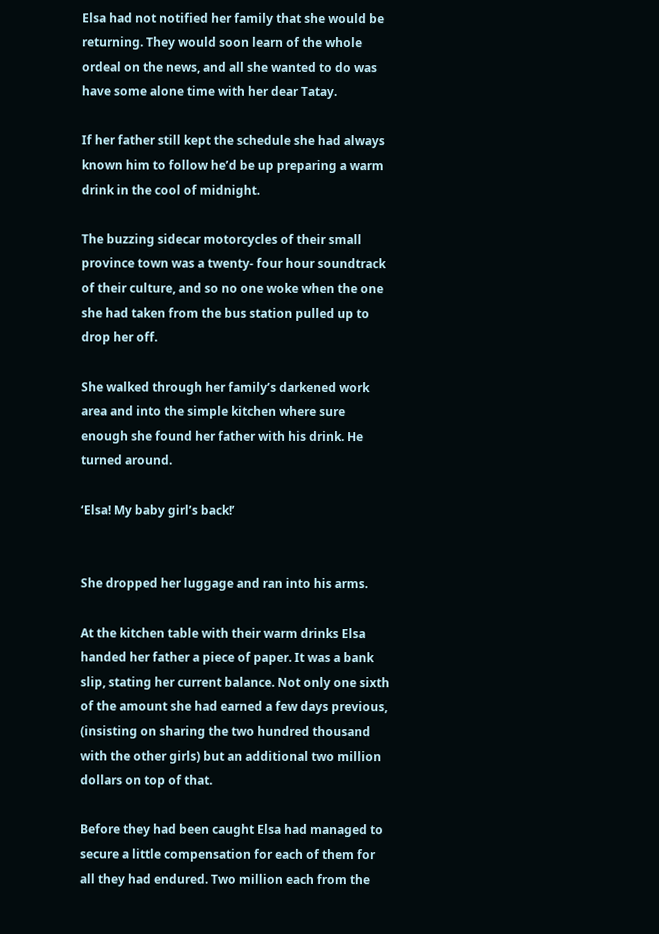Elsa had not notified her family that she would be returning. They would soon learn of the whole ordeal on the news, and all she wanted to do was have some alone time with her dear Tatay.

If her father still kept the schedule she had always known him to follow he’d be up preparing a warm drink in the cool of midnight.

The buzzing sidecar motorcycles of their small province town was a twenty- four hour soundtrack of their culture, and so no one woke when the one she had taken from the bus station pulled up to drop her off.

She walked through her family’s darkened work area and into the simple kitchen where sure enough she found her father with his drink. He turned around.

‘Elsa! My baby girl’s back!’


She dropped her luggage and ran into his arms.

At the kitchen table with their warm drinks Elsa handed her father a piece of paper. It was a bank slip, stating her current balance. Not only one sixth of the amount she had earned a few days previous, (insisting on sharing the two hundred thousand with the other girls) but an additional two million dollars on top of that.

Before they had been caught Elsa had managed to secure a little compensation for each of them for all they had endured. Two million each from the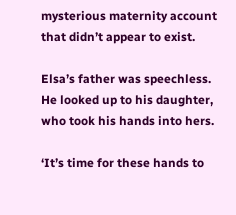mysterious maternity account that didn’t appear to exist.

Elsa’s father was speechless. He looked up to his daughter, who took his hands into hers.

‘It’s time for these hands to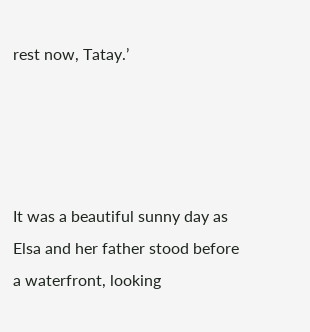rest now, Tatay.’




It was a beautiful sunny day as Elsa and her father stood before a waterfront, looking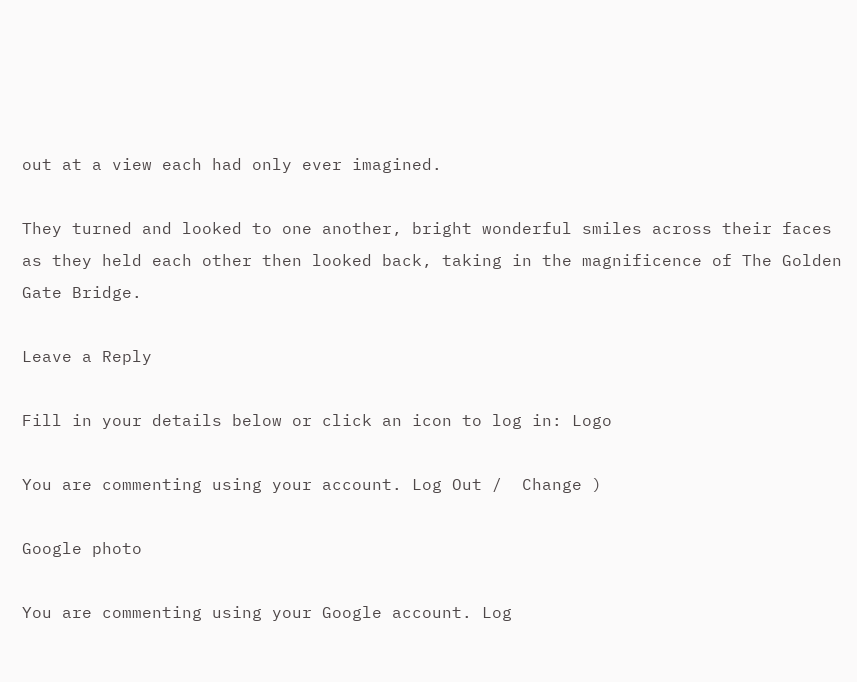out at a view each had only ever imagined.

They turned and looked to one another, bright wonderful smiles across their faces as they held each other then looked back, taking in the magnificence of The Golden Gate Bridge.

Leave a Reply

Fill in your details below or click an icon to log in: Logo

You are commenting using your account. Log Out /  Change )

Google photo

You are commenting using your Google account. Log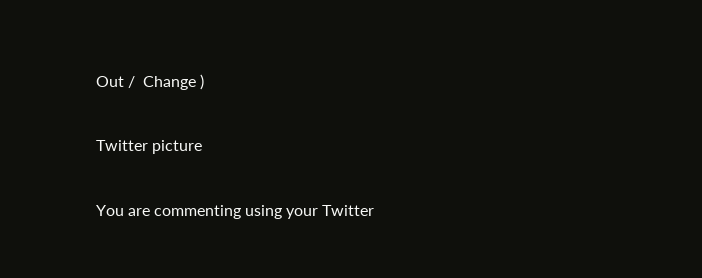Out /  Change )

Twitter picture

You are commenting using your Twitter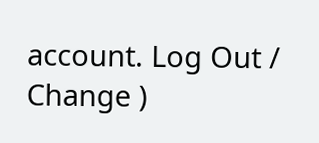account. Log Out /  Change )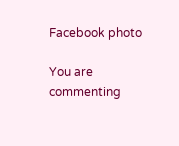Facebook photo

You are commenting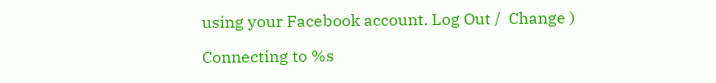using your Facebook account. Log Out /  Change )

Connecting to %s